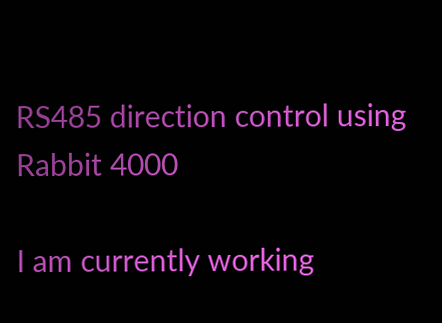RS485 direction control using Rabbit 4000

I am currently working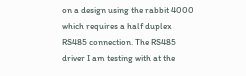on a design using the rabbit 4000 which requires a half duplex RS485 connection. The RS485 driver I am testing with at the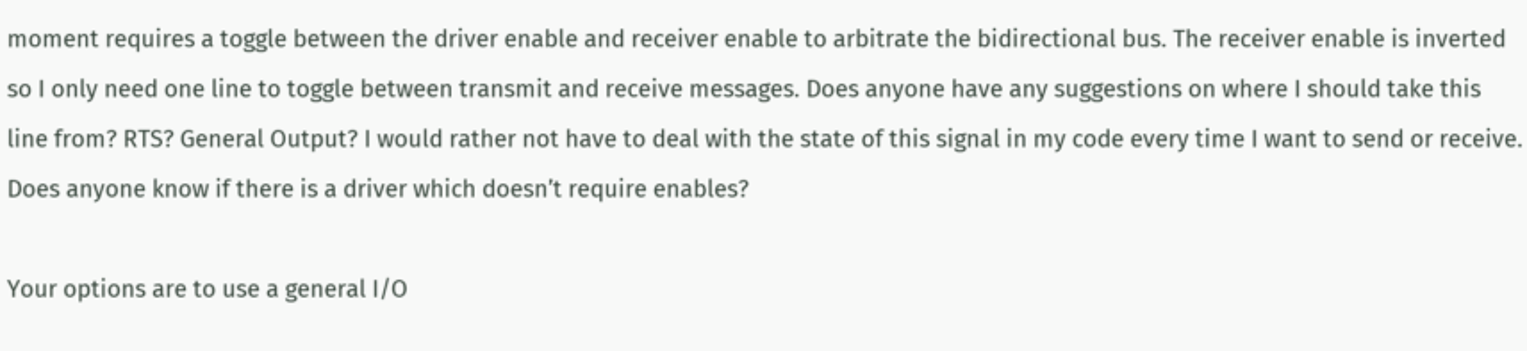moment requires a toggle between the driver enable and receiver enable to arbitrate the bidirectional bus. The receiver enable is inverted so I only need one line to toggle between transmit and receive messages. Does anyone have any suggestions on where I should take this line from? RTS? General Output? I would rather not have to deal with the state of this signal in my code every time I want to send or receive. Does anyone know if there is a driver which doesn’t require enables?

Your options are to use a general I/O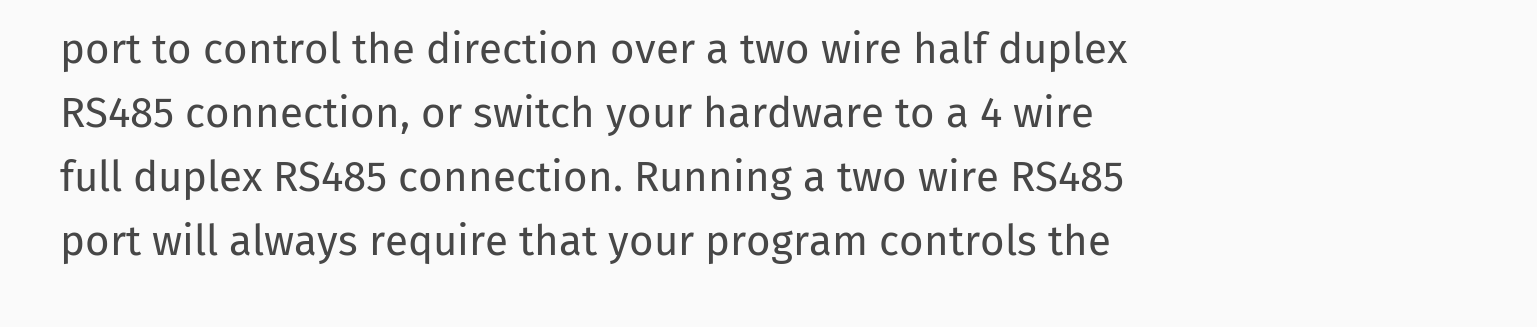port to control the direction over a two wire half duplex RS485 connection, or switch your hardware to a 4 wire full duplex RS485 connection. Running a two wire RS485 port will always require that your program controls the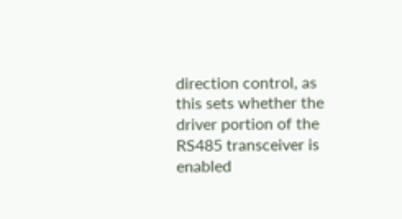direction control, as this sets whether the driver portion of the RS485 transceiver is enabled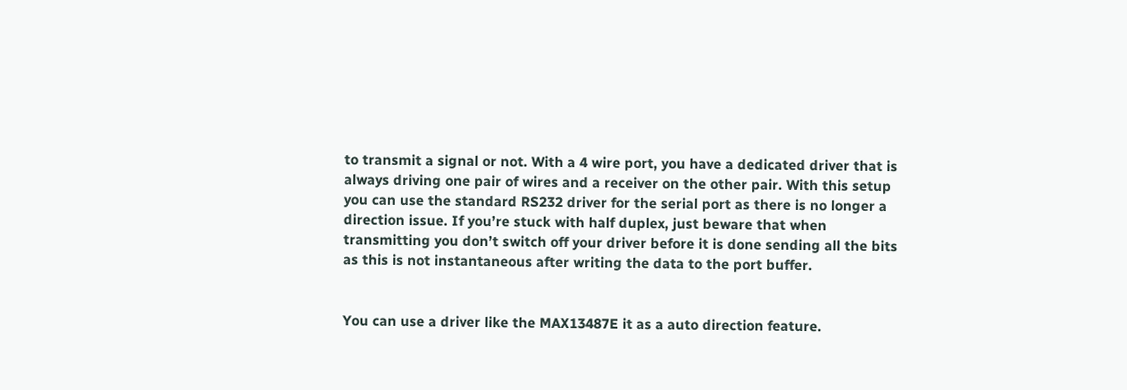to transmit a signal or not. With a 4 wire port, you have a dedicated driver that is always driving one pair of wires and a receiver on the other pair. With this setup you can use the standard RS232 driver for the serial port as there is no longer a direction issue. If you’re stuck with half duplex, just beware that when transmitting you don’t switch off your driver before it is done sending all the bits as this is not instantaneous after writing the data to the port buffer.


You can use a driver like the MAX13487E it as a auto direction feature.